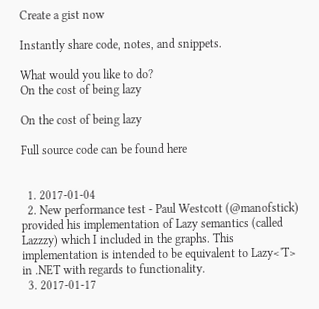Create a gist now

Instantly share code, notes, and snippets.

What would you like to do?
On the cost of being lazy

On the cost of being lazy

Full source code can be found here


  1. 2017-01-04
  2. New performance test - Paul Westcott (@manofstick) provided his implementation of Lazy semantics (called Lazzzy) which I included in the graphs. This implementation is intended to be equivalent to Lazy<'T> in .NET with regards to functionality.
  3. 2017-01-17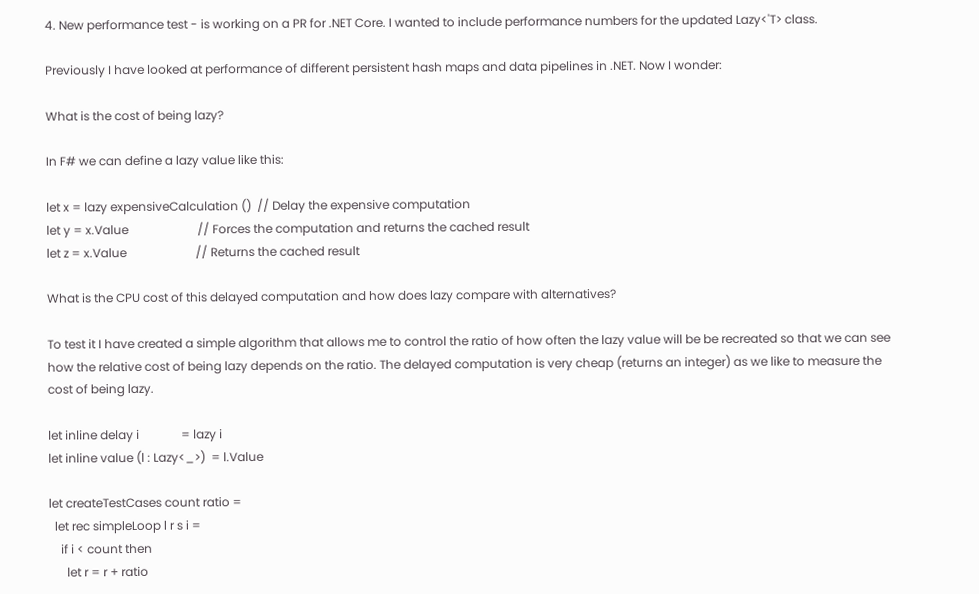4. New performance test - is working on a PR for .NET Core. I wanted to include performance numbers for the updated Lazy<'T> class.

Previously I have looked at performance of different persistent hash maps and data pipelines in .NET. Now I wonder:

What is the cost of being lazy?

In F# we can define a lazy value like this:

let x = lazy expensiveCalculation ()  // Delay the expensive computation
let y = x.Value                       // Forces the computation and returns the cached result
let z = x.Value                       // Returns the cached result

What is the CPU cost of this delayed computation and how does lazy compare with alternatives?

To test it I have created a simple algorithm that allows me to control the ratio of how often the lazy value will be be recreated so that we can see how the relative cost of being lazy depends on the ratio. The delayed computation is very cheap (returns an integer) as we like to measure the cost of being lazy.

let inline delay i              = lazy i
let inline value (l : Lazy<_>)  = l.Value

let createTestCases count ratio =
  let rec simpleLoop l r s i =
    if i < count then
      let r = r + ratio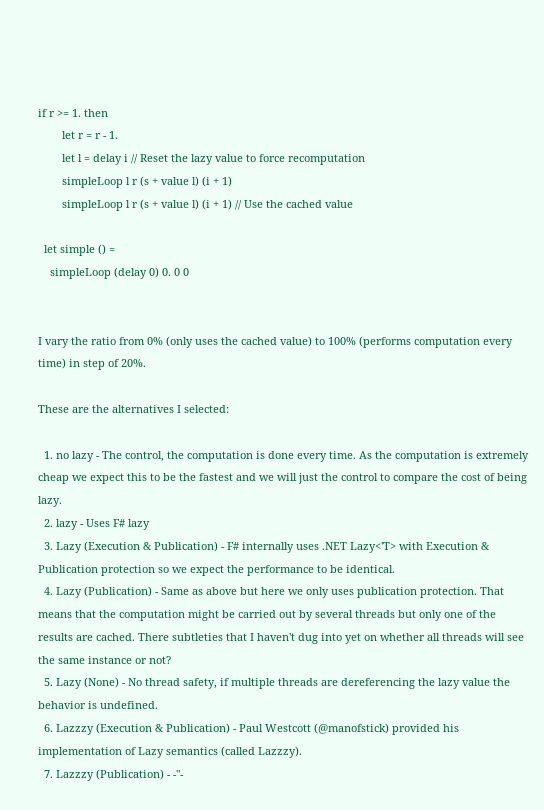if r >= 1. then
        let r = r - 1.
        let l = delay i // Reset the lazy value to force recomputation
        simpleLoop l r (s + value l) (i + 1)
        simpleLoop l r (s + value l) (i + 1) // Use the cached value

  let simple () =
    simpleLoop (delay 0) 0. 0 0


I vary the ratio from 0% (only uses the cached value) to 100% (performs computation every time) in step of 20%.

These are the alternatives I selected:

  1. no lazy - The control, the computation is done every time. As the computation is extremely cheap we expect this to be the fastest and we will just the control to compare the cost of being lazy.
  2. lazy - Uses F# lazy
  3. Lazy (Execution & Publication) - F# internally uses .NET Lazy<'T> with Execution & Publication protection so we expect the performance to be identical.
  4. Lazy (Publication) - Same as above but here we only uses publication protection. That means that the computation might be carried out by several threads but only one of the results are cached. There subtleties that I haven't dug into yet on whether all threads will see the same instance or not?
  5. Lazy (None) - No thread safety, if multiple threads are dereferencing the lazy value the behavior is undefined.
  6. Lazzzy (Execution & Publication) - Paul Westcott (@manofstick) provided his implementation of Lazy semantics (called Lazzzy).
  7. Lazzzy (Publication) - -"-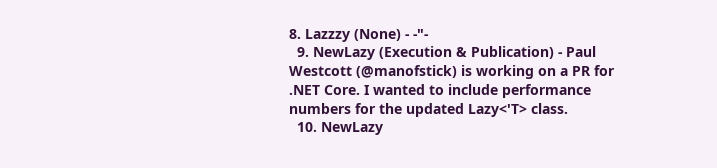8. Lazzzy (None) - -"-
  9. NewLazy (Execution & Publication) - Paul Westcott (@manofstick) is working on a PR for .NET Core. I wanted to include performance numbers for the updated Lazy<'T> class.
  10. NewLazy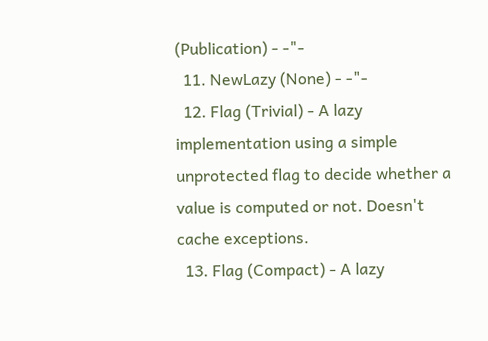(Publication) - -"-
  11. NewLazy (None) - -"-
  12. Flag (Trivial) - A lazy implementation using a simple unprotected flag to decide whether a value is computed or not. Doesn't cache exceptions.
  13. Flag (Compact) - A lazy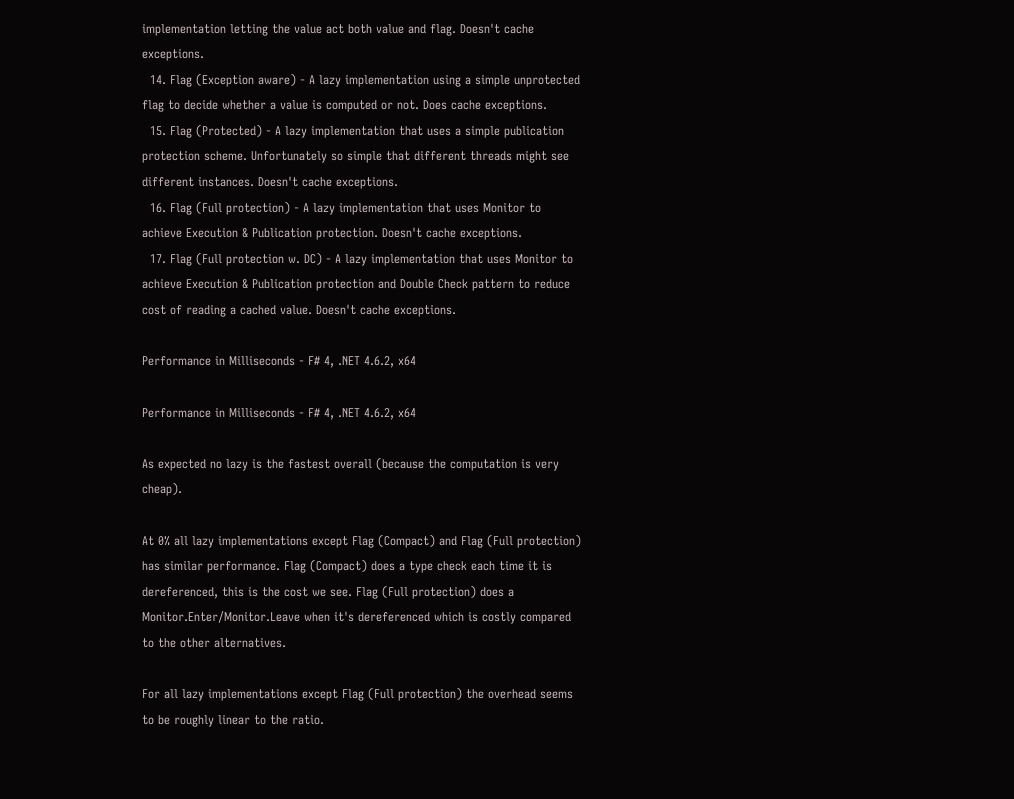implementation letting the value act both value and flag. Doesn't cache exceptions.
  14. Flag (Exception aware) - A lazy implementation using a simple unprotected flag to decide whether a value is computed or not. Does cache exceptions.
  15. Flag (Protected) - A lazy implementation that uses a simple publication protection scheme. Unfortunately so simple that different threads might see different instances. Doesn't cache exceptions.
  16. Flag (Full protection) - A lazy implementation that uses Monitor to achieve Execution & Publication protection. Doesn't cache exceptions.
  17. Flag (Full protection w. DC) - A lazy implementation that uses Monitor to achieve Execution & Publication protection and Double Check pattern to reduce cost of reading a cached value. Doesn't cache exceptions.

Performance in Milliseconds - F# 4, .NET 4.6.2, x64

Performance in Milliseconds - F# 4, .NET 4.6.2, x64

As expected no lazy is the fastest overall (because the computation is very cheap).

At 0% all lazy implementations except Flag (Compact) and Flag (Full protection) has similar performance. Flag (Compact) does a type check each time it is dereferenced, this is the cost we see. Flag (Full protection) does a Monitor.Enter/Monitor.Leave when it's dereferenced which is costly compared to the other alternatives.

For all lazy implementations except Flag (Full protection) the overhead seems to be roughly linear to the ratio.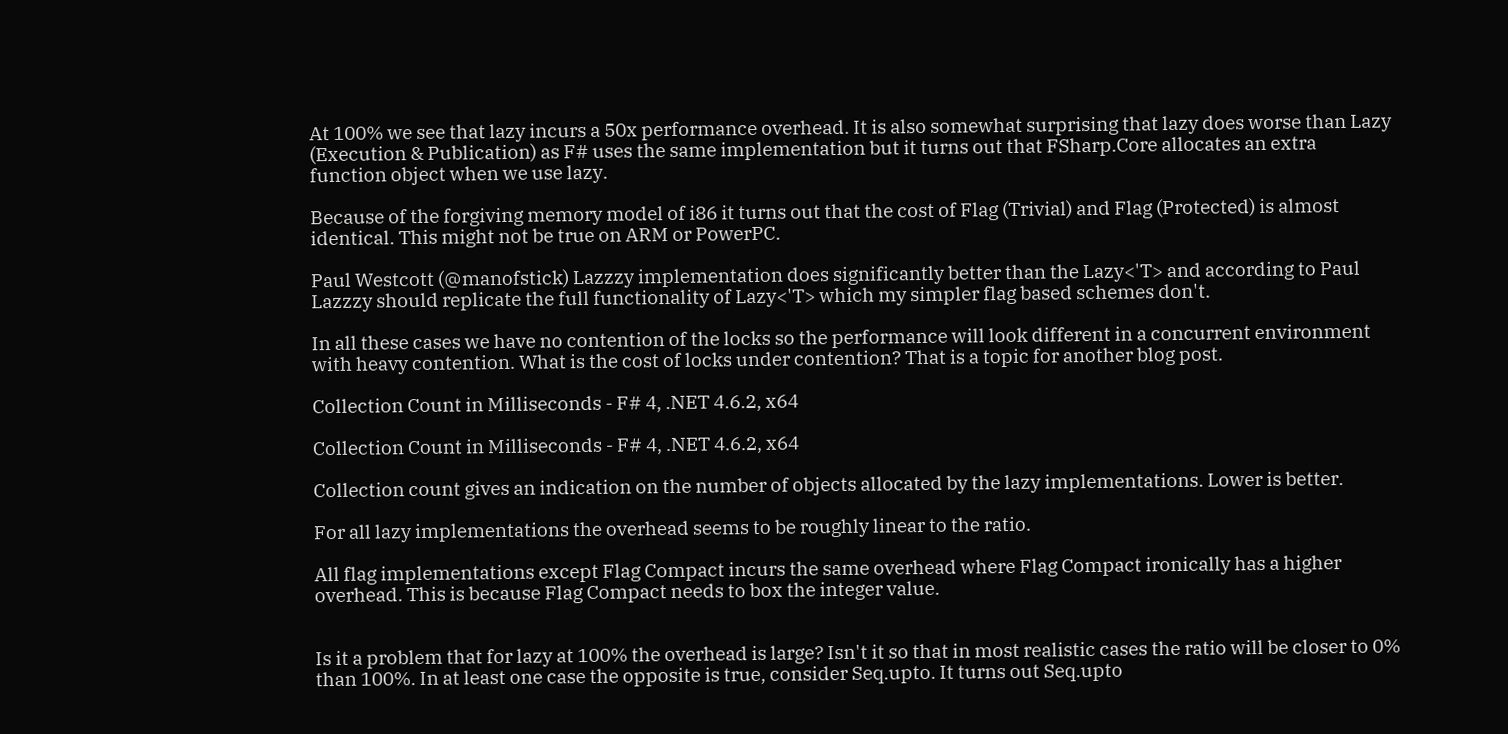At 100% we see that lazy incurs a 50x performance overhead. It is also somewhat surprising that lazy does worse than Lazy (Execution & Publication) as F# uses the same implementation but it turns out that FSharp.Core allocates an extra function object when we use lazy.

Because of the forgiving memory model of i86 it turns out that the cost of Flag (Trivial) and Flag (Protected) is almost identical. This might not be true on ARM or PowerPC.

Paul Westcott (@manofstick) Lazzzy implementation does significantly better than the Lazy<'T> and according to Paul Lazzzy should replicate the full functionality of Lazy<'T> which my simpler flag based schemes don't.

In all these cases we have no contention of the locks so the performance will look different in a concurrent environment with heavy contention. What is the cost of locks under contention? That is a topic for another blog post.

Collection Count in Milliseconds - F# 4, .NET 4.6.2, x64

Collection Count in Milliseconds - F# 4, .NET 4.6.2, x64

Collection count gives an indication on the number of objects allocated by the lazy implementations. Lower is better.

For all lazy implementations the overhead seems to be roughly linear to the ratio.

All flag implementations except Flag Compact incurs the same overhead where Flag Compact ironically has a higher overhead. This is because Flag Compact needs to box the integer value.


Is it a problem that for lazy at 100% the overhead is large? Isn't it so that in most realistic cases the ratio will be closer to 0% than 100%. In at least one case the opposite is true, consider Seq.upto. It turns out Seq.upto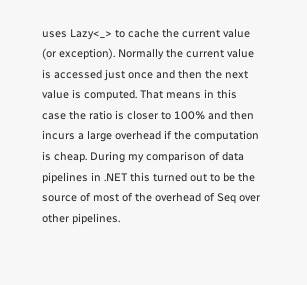uses Lazy<_> to cache the current value (or exception). Normally the current value is accessed just once and then the next value is computed. That means in this case the ratio is closer to 100% and then incurs a large overhead if the computation is cheap. During my comparison of data pipelines in .NET this turned out to be the source of most of the overhead of Seq over other pipelines.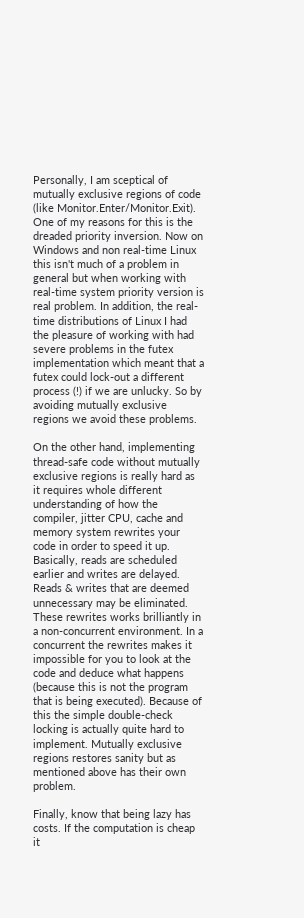Personally, I am sceptical of mutually exclusive regions of code (like Monitor.Enter/Monitor.Exit). One of my reasons for this is the dreaded priority inversion. Now on Windows and non real-time Linux this isn't much of a problem in general but when working with real-time system priority version is real problem. In addition, the real-time distributions of Linux I had the pleasure of working with had severe problems in the futex implementation which meant that a futex could lock-out a different process (!) if we are unlucky. So by avoiding mutually exclusive regions we avoid these problems.

On the other hand, implementing thread-safe code without mutually exclusive regions is really hard as it requires whole different understanding of how the compiler, jitter CPU, cache and memory system rewrites your code in order to speed it up. Basically, reads are scheduled earlier and writes are delayed. Reads & writes that are deemed unnecessary may be eliminated. These rewrites works brilliantly in a non-concurrent environment. In a concurrent the rewrites makes it impossible for you to look at the code and deduce what happens (because this is not the program that is being executed). Because of this the simple double-check locking is actually quite hard to implement. Mutually exclusive regions restores sanity but as mentioned above has their own problem.

Finally, know that being lazy has costs. If the computation is cheap it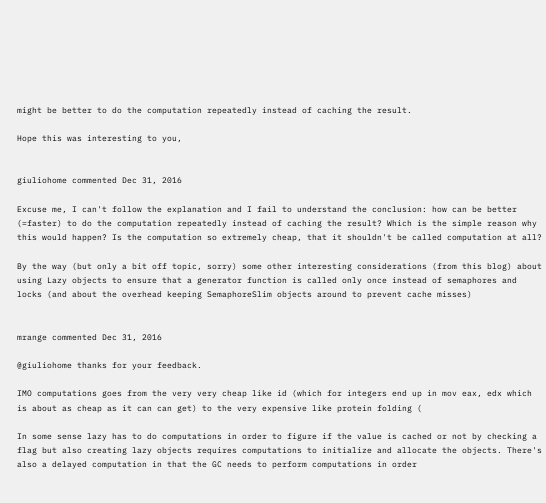might be better to do the computation repeatedly instead of caching the result.

Hope this was interesting to you,


giuliohome commented Dec 31, 2016

Excuse me, I can't follow the explanation and I fail to understand the conclusion: how can be better (=faster) to do the computation repeatedly instead of caching the result? Which is the simple reason why this would happen? Is the computation so extremely cheap, that it shouldn't be called computation at all?

By the way (but only a bit off topic, sorry) some other interesting considerations (from this blog) about using Lazy objects to ensure that a generator function is called only once instead of semaphores and locks (and about the overhead keeping SemaphoreSlim objects around to prevent cache misses)


mrange commented Dec 31, 2016

@giuliohome thanks for your feedback.

IMO computations goes from the very very cheap like id (which for integers end up in mov eax, edx which is about as cheap as it can can get) to the very expensive like protein folding (

In some sense lazy has to do computations in order to figure if the value is cached or not by checking a flag but also creating lazy objects requires computations to initialize and allocate the objects. There's also a delayed computation in that the GC needs to perform computations in order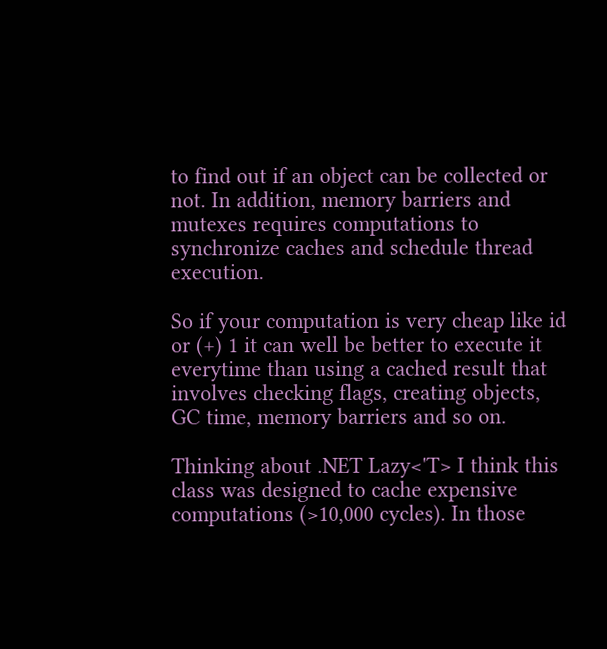to find out if an object can be collected or not. In addition, memory barriers and mutexes requires computations to synchronize caches and schedule thread execution.

So if your computation is very cheap like id or (+) 1 it can well be better to execute it everytime than using a cached result that involves checking flags, creating objects, GC time, memory barriers and so on.

Thinking about .NET Lazy<'T> I think this class was designed to cache expensive computations (>10,000 cycles). In those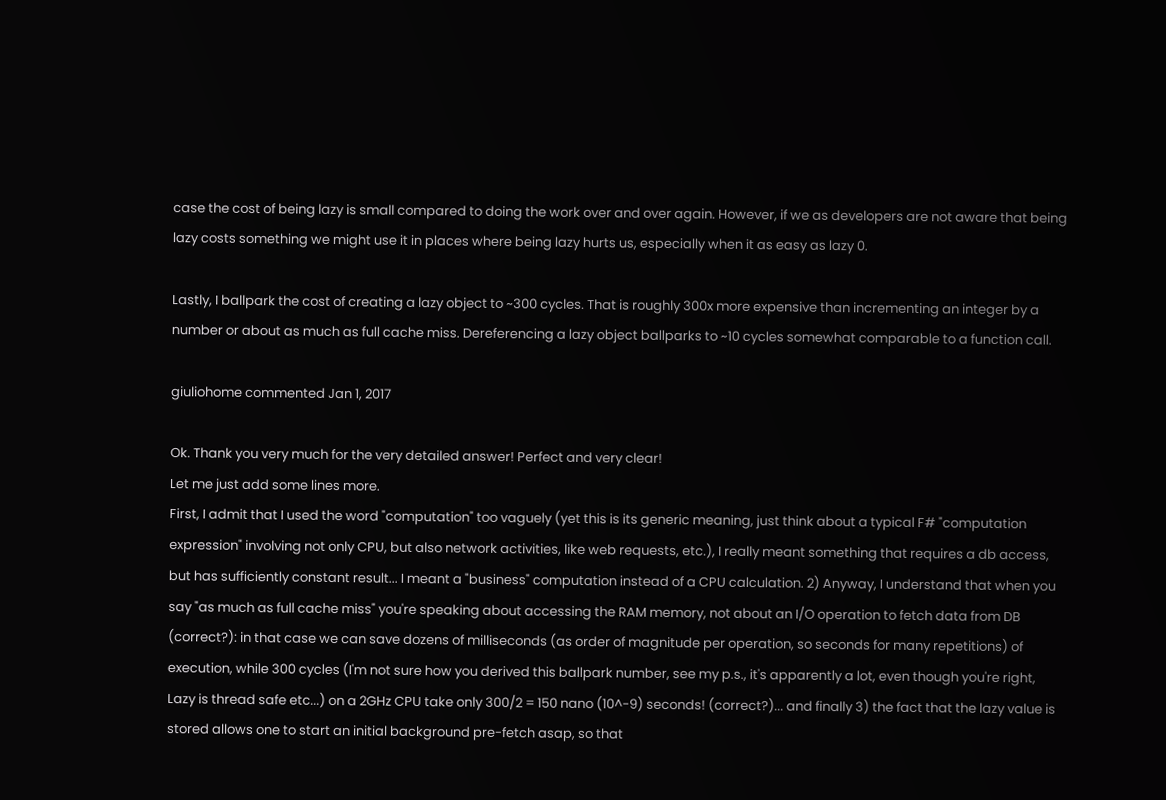case the cost of being lazy is small compared to doing the work over and over again. However, if we as developers are not aware that being lazy costs something we might use it in places where being lazy hurts us, especially when it as easy as lazy 0.

Lastly, I ballpark the cost of creating a lazy object to ~300 cycles. That is roughly 300x more expensive than incrementing an integer by a number or about as much as full cache miss. Dereferencing a lazy object ballparks to ~10 cycles somewhat comparable to a function call.

giuliohome commented Jan 1, 2017

Ok. Thank you very much for the very detailed answer! Perfect and very clear!
Let me just add some lines more.
First, I admit that I used the word "computation" too vaguely (yet this is its generic meaning, just think about a typical F# "computation expression" involving not only CPU, but also network activities, like web requests, etc.), I really meant something that requires a db access, but has sufficiently constant result... I meant a "business" computation instead of a CPU calculation. 2) Anyway, I understand that when you say "as much as full cache miss" you're speaking about accessing the RAM memory, not about an I/O operation to fetch data from DB (correct?): in that case we can save dozens of milliseconds (as order of magnitude per operation, so seconds for many repetitions) of execution, while 300 cycles (I'm not sure how you derived this ballpark number, see my p.s., it's apparently a lot, even though you're right, Lazy is thread safe etc...) on a 2GHz CPU take only 300/2 = 150 nano (10^-9) seconds! (correct?)... and finally 3) the fact that the lazy value is stored allows one to start an initial background pre-fetch asap, so that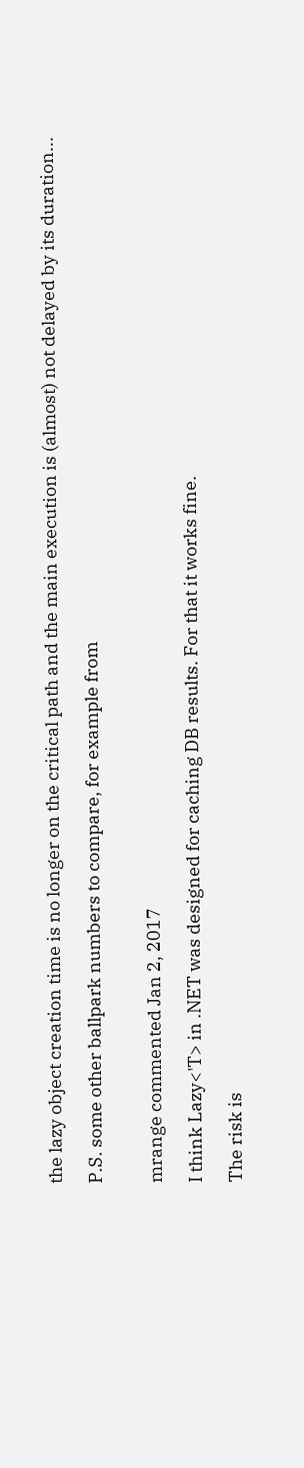the lazy object creation time is no longer on the critical path and the main execution is (almost) not delayed by its duration...

P.S. some other ballpark numbers to compare, for example from


mrange commented Jan 2, 2017

I think Lazy<'T> in .NET was designed for caching DB results. For that it works fine.

The risk is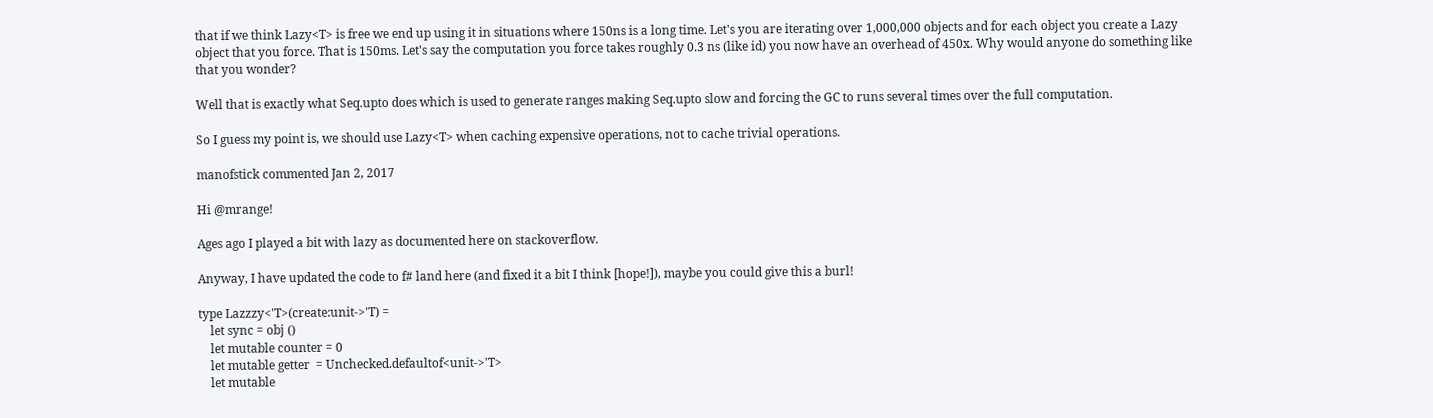that if we think Lazy<T> is free we end up using it in situations where 150ns is a long time. Let's you are iterating over 1,000,000 objects and for each object you create a Lazy object that you force. That is 150ms. Let's say the computation you force takes roughly 0.3 ns (like id) you now have an overhead of 450x. Why would anyone do something like that you wonder?

Well that is exactly what Seq.upto does which is used to generate ranges making Seq.upto slow and forcing the GC to runs several times over the full computation.

So I guess my point is, we should use Lazy<T> when caching expensive operations, not to cache trivial operations.

manofstick commented Jan 2, 2017

Hi @mrange!

Ages ago I played a bit with lazy as documented here on stackoverflow.

Anyway, I have updated the code to f# land here (and fixed it a bit I think [hope!]), maybe you could give this a burl!

type Lazzzy<'T>(create:unit->'T) =
    let sync = obj ()
    let mutable counter = 0
    let mutable getter  = Unchecked.defaultof<unit->'T>
    let mutable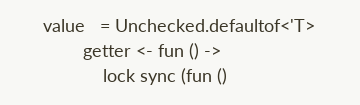value   = Unchecked.defaultof<'T>
        getter <- fun () ->
            lock sync (fun ()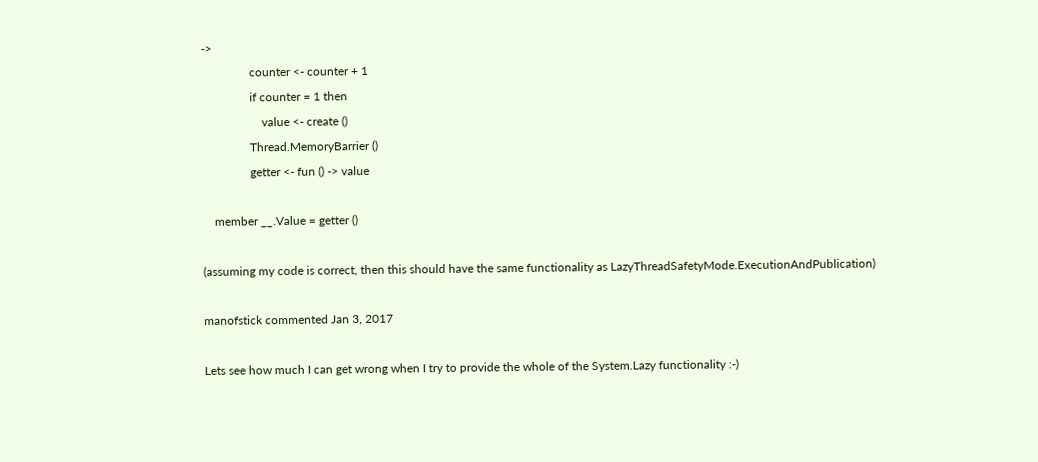->
                counter <- counter + 1
                if counter = 1 then
                    value <- create ()
                Thread.MemoryBarrier ()
                getter <- fun () -> value

    member __.Value = getter ()

(assuming my code is correct, then this should have the same functionality as LazyThreadSafetyMode.ExecutionAndPublication)

manofstick commented Jan 3, 2017

Lets see how much I can get wrong when I try to provide the whole of the System.Lazy functionality :-)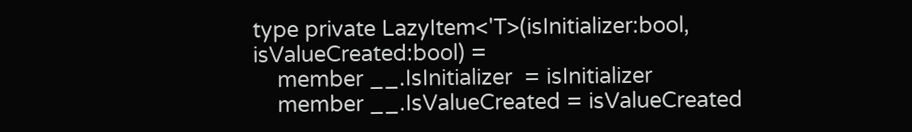type private LazyItem<'T>(isInitializer:bool, isValueCreated:bool) =
    member __.IsInitializer  = isInitializer
    member __.IsValueCreated = isValueCreated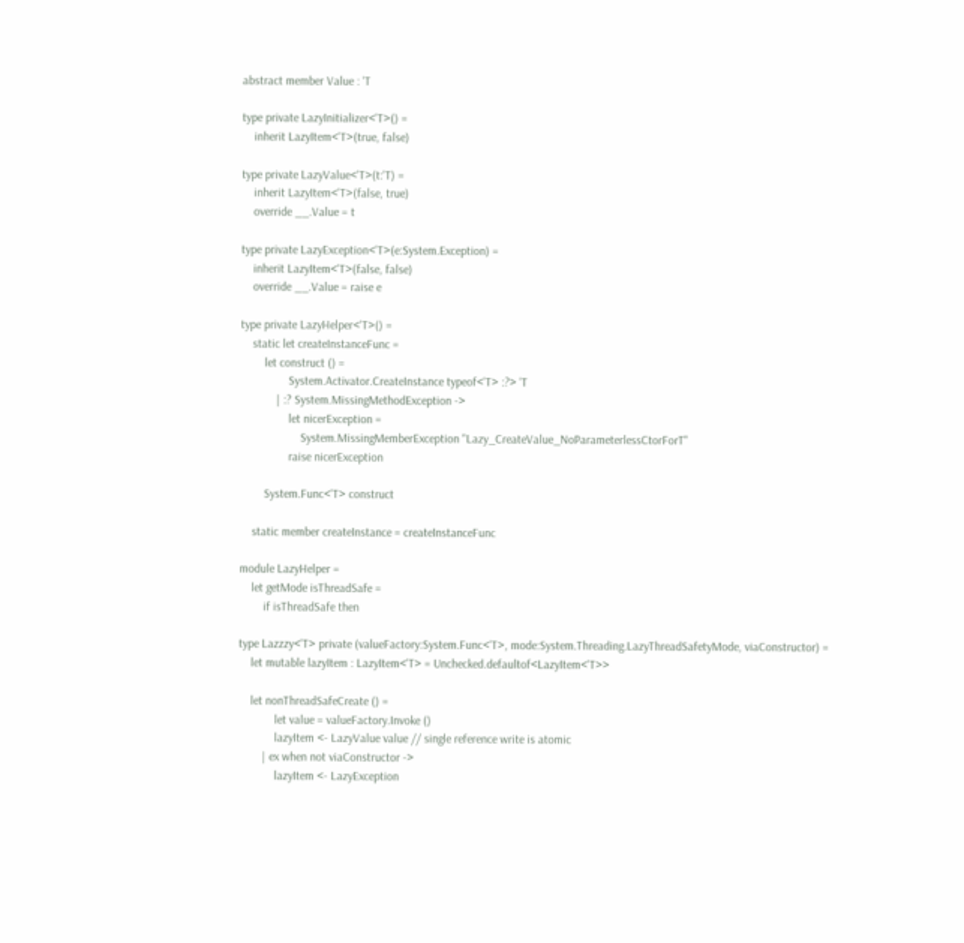abstract member Value : 'T

type private LazyInitializer<'T>() =
    inherit LazyItem<'T>(true, false)

type private LazyValue<'T>(t:'T) =
    inherit LazyItem<'T>(false, true)
    override __.Value = t

type private LazyException<'T>(e:System.Exception) =
    inherit LazyItem<'T>(false, false)
    override __.Value = raise e

type private LazyHelper<'T>() =
    static let createInstanceFunc =
        let construct () =
                System.Activator.CreateInstance typeof<'T> :?> 'T
            | :? System.MissingMethodException ->
                let nicerException =
                    System.MissingMemberException "Lazy_CreateValue_NoParameterlessCtorForT"
                raise nicerException

        System.Func<'T> construct

    static member createInstance = createInstanceFunc

module LazyHelper =
    let getMode isThreadSafe =
        if isThreadSafe then

type Lazzzy<'T> private (valueFactory:System.Func<'T>, mode:System.Threading.LazyThreadSafetyMode, viaConstructor) =
    let mutable lazyItem : LazyItem<'T> = Unchecked.defaultof<LazyItem<'T>>

    let nonThreadSafeCreate () =
            let value = valueFactory.Invoke ()
            lazyItem <- LazyValue value // single reference write is atomic
        | ex when not viaConstructor ->
            lazyItem <- LazyException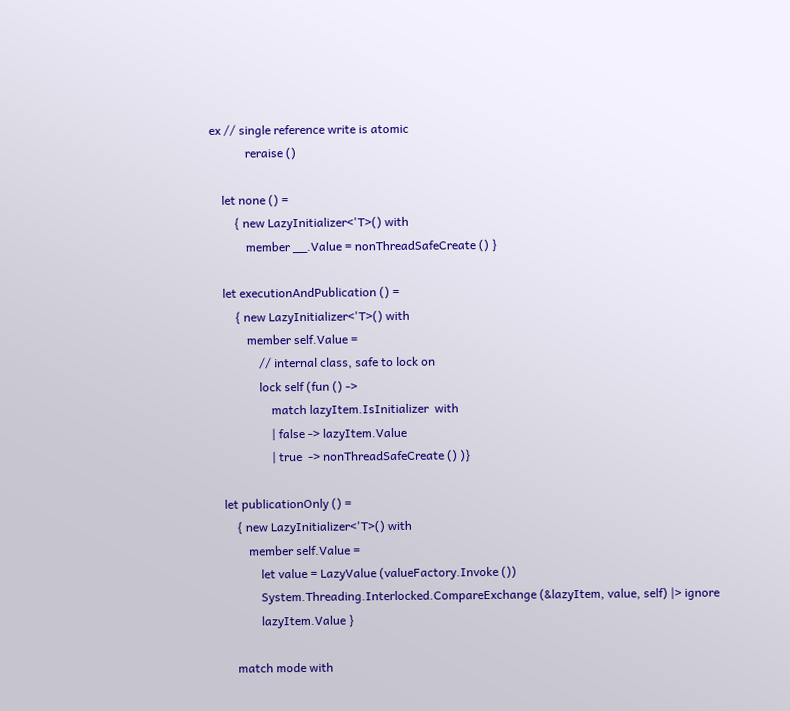ex // single reference write is atomic
            reraise ()

    let none () =
        { new LazyInitializer<'T>() with
            member __.Value = nonThreadSafeCreate () }

    let executionAndPublication () =
        { new LazyInitializer<'T>() with
            member self.Value =
                // internal class, safe to lock on
                lock self (fun () ->
                    match lazyItem.IsInitializer  with
                    | false -> lazyItem.Value
                    | true  -> nonThreadSafeCreate () )}

    let publicationOnly () =
        { new LazyInitializer<'T>() with
            member self.Value =
                let value = LazyValue (valueFactory.Invoke ())
                System.Threading.Interlocked.CompareExchange (&lazyItem, value, self) |> ignore
                lazyItem.Value }

        match mode with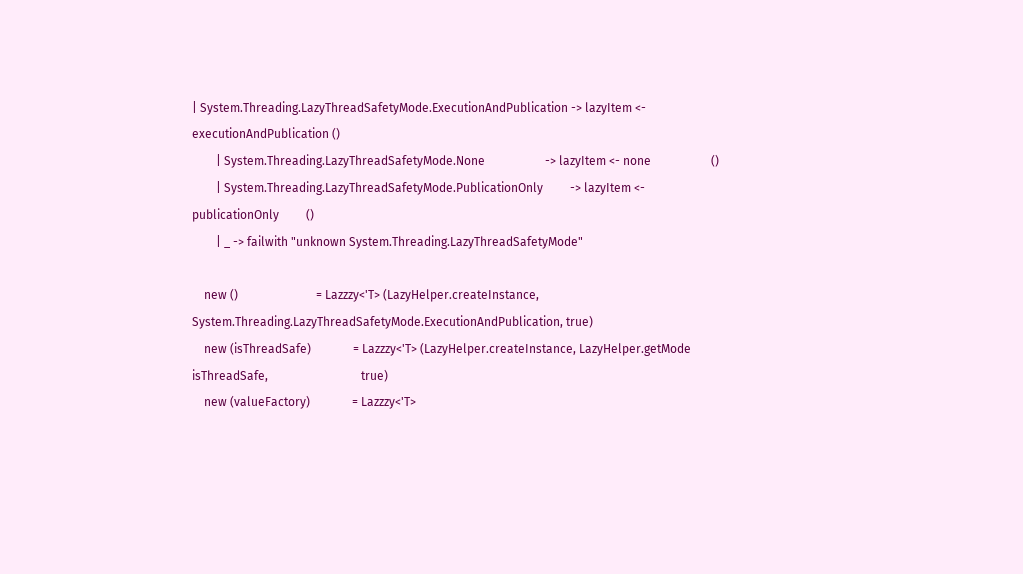| System.Threading.LazyThreadSafetyMode.ExecutionAndPublication -> lazyItem <- executionAndPublication ()
        | System.Threading.LazyThreadSafetyMode.None                    -> lazyItem <- none                    ()
        | System.Threading.LazyThreadSafetyMode.PublicationOnly         -> lazyItem <- publicationOnly         ()
        | _ -> failwith "unknown System.Threading.LazyThreadSafetyMode"

    new ()                          = Lazzzy<'T> (LazyHelper.createInstance, System.Threading.LazyThreadSafetyMode.ExecutionAndPublication, true)
    new (isThreadSafe)              = Lazzzy<'T> (LazyHelper.createInstance, LazyHelper.getMode isThreadSafe,                               true)
    new (valueFactory)              = Lazzzy<'T>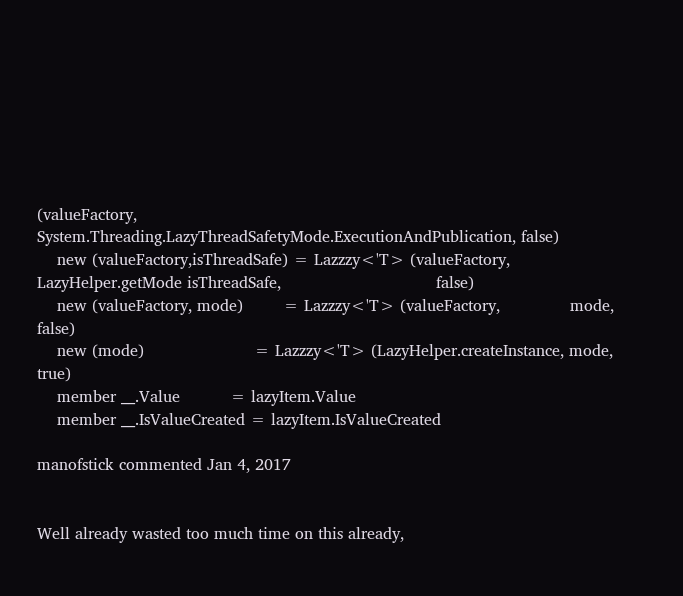(valueFactory,              System.Threading.LazyThreadSafetyMode.ExecutionAndPublication, false)
    new (valueFactory,isThreadSafe) = Lazzzy<'T> (valueFactory,              LazyHelper.getMode isThreadSafe,                               false)
    new (valueFactory, mode)        = Lazzzy<'T> (valueFactory,              mode,                                                          false)
    new (mode)                      = Lazzzy<'T> (LazyHelper.createInstance, mode,                                                          true)
    member __.Value          = lazyItem.Value
    member __.IsValueCreated = lazyItem.IsValueCreated

manofstick commented Jan 4, 2017


Well already wasted too much time on this already,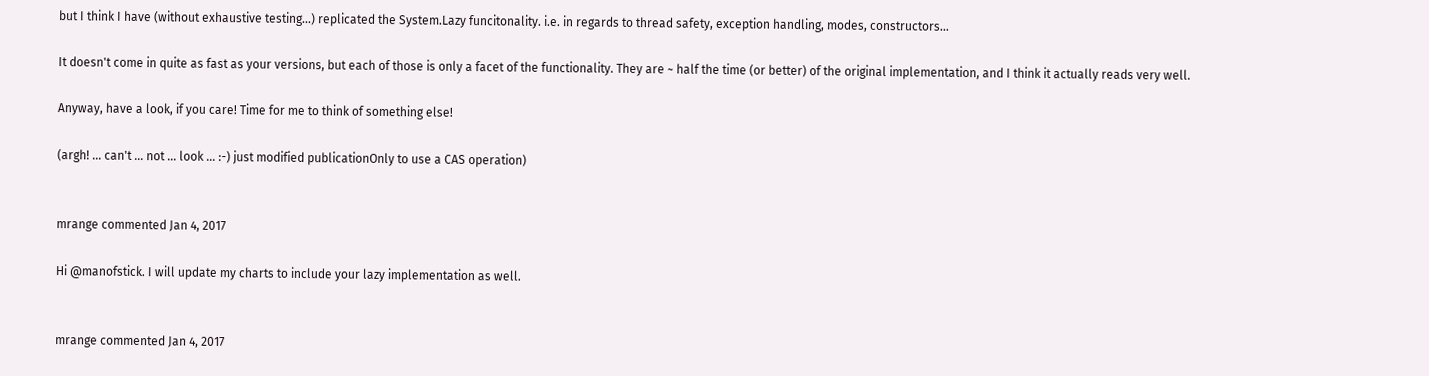but I think I have (without exhaustive testing...) replicated the System.Lazy funcitonality. i.e. in regards to thread safety, exception handling, modes, constructors...

It doesn't come in quite as fast as your versions, but each of those is only a facet of the functionality. They are ~ half the time (or better) of the original implementation, and I think it actually reads very well.

Anyway, have a look, if you care! Time for me to think of something else!

(argh! ... can't ... not ... look ... :-) just modified publicationOnly to use a CAS operation)


mrange commented Jan 4, 2017

Hi @manofstick. I will update my charts to include your lazy implementation as well.


mrange commented Jan 4, 2017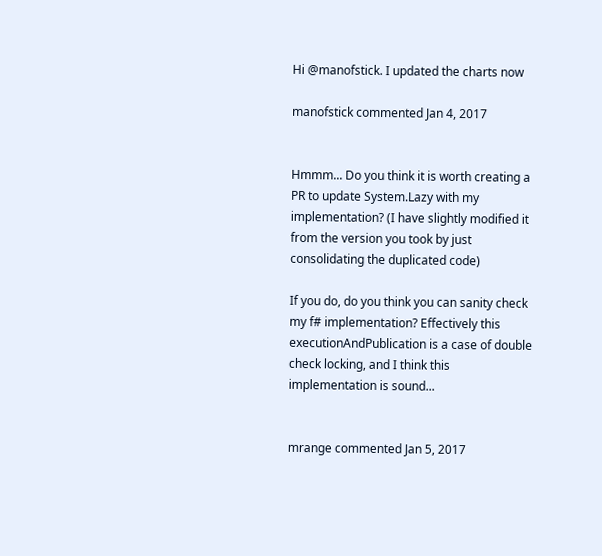Hi @manofstick. I updated the charts now

manofstick commented Jan 4, 2017


Hmmm... Do you think it is worth creating a PR to update System.Lazy with my implementation? (I have slightly modified it from the version you took by just consolidating the duplicated code)

If you do, do you think you can sanity check my f# implementation? Effectively this executionAndPublication is a case of double check locking, and I think this implementation is sound...


mrange commented Jan 5, 2017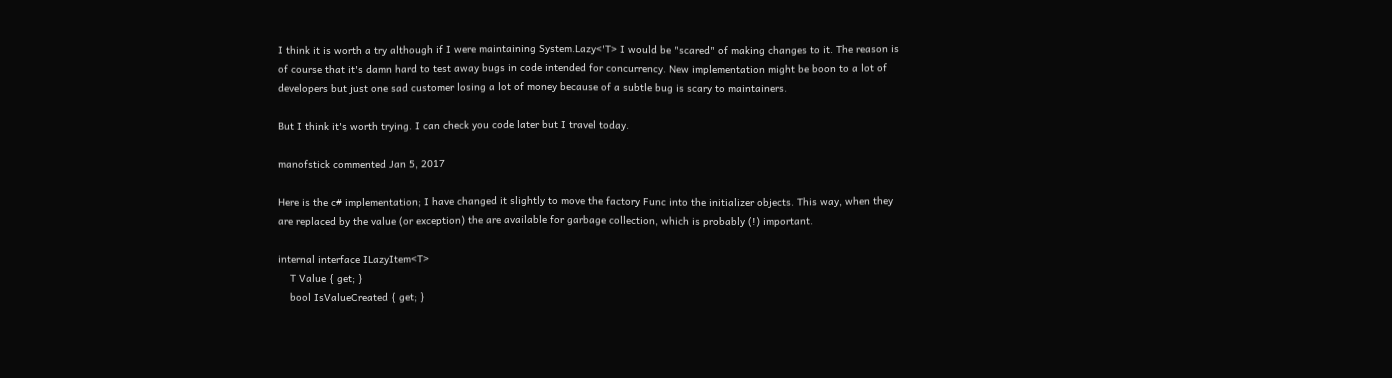I think it is worth a try although if I were maintaining System.Lazy<'T> I would be "scared" of making changes to it. The reason is of course that it's damn hard to test away bugs in code intended for concurrency. New implementation might be boon to a lot of developers but just one sad customer losing a lot of money because of a subtle bug is scary to maintainers.

But I think it's worth trying. I can check you code later but I travel today.

manofstick commented Jan 5, 2017

Here is the c# implementation; I have changed it slightly to move the factory Func into the initializer objects. This way, when they are replaced by the value (or exception) the are available for garbage collection, which is probably (!) important.

internal interface ILazyItem<T>
    T Value { get; }
    bool IsValueCreated { get; }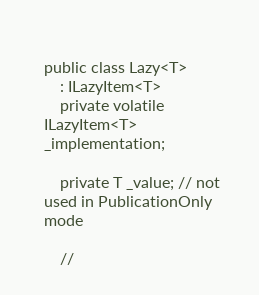public class Lazy<T>
    : ILazyItem<T>
    private volatile ILazyItem<T> _implementation;

    private T _value; // not used in PublicationOnly mode

    //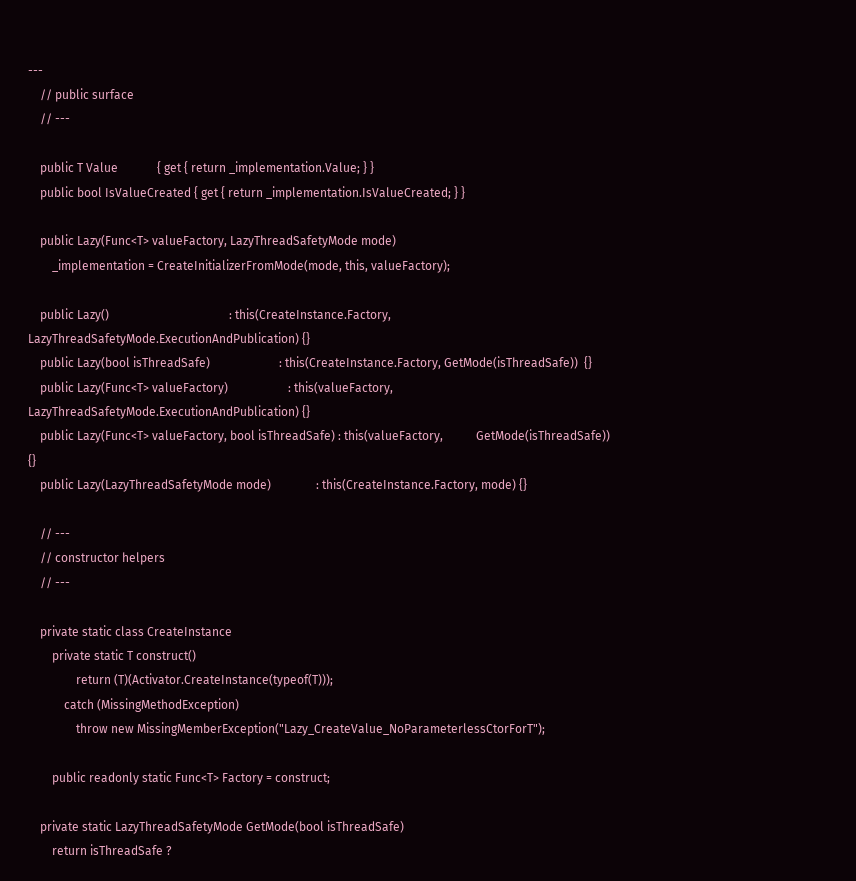---
    // public surface
    // ---

    public T Value             { get { return _implementation.Value; } }
    public bool IsValueCreated { get { return _implementation.IsValueCreated; } }

    public Lazy(Func<T> valueFactory, LazyThreadSafetyMode mode)
        _implementation = CreateInitializerFromMode(mode, this, valueFactory);

    public Lazy()                                        : this(CreateInstance.Factory, LazyThreadSafetyMode.ExecutionAndPublication) {}
    public Lazy(bool isThreadSafe)                       : this(CreateInstance.Factory, GetMode(isThreadSafe))  {}
    public Lazy(Func<T> valueFactory)                    : this(valueFactory,           LazyThreadSafetyMode.ExecutionAndPublication) {}
    public Lazy(Func<T> valueFactory, bool isThreadSafe) : this(valueFactory,           GetMode(isThreadSafe)) {}
    public Lazy(LazyThreadSafetyMode mode)               : this(CreateInstance.Factory, mode) {}

    // ---
    // constructor helpers
    // ---

    private static class CreateInstance
        private static T construct()
                return (T)(Activator.CreateInstance(typeof(T)));
            catch (MissingMethodException)
                throw new MissingMemberException("Lazy_CreateValue_NoParameterlessCtorForT");

        public readonly static Func<T> Factory = construct;

    private static LazyThreadSafetyMode GetMode(bool isThreadSafe)
        return isThreadSafe ?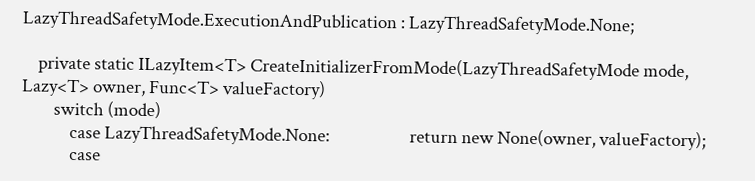LazyThreadSafetyMode.ExecutionAndPublication : LazyThreadSafetyMode.None;

    private static ILazyItem<T> CreateInitializerFromMode(LazyThreadSafetyMode mode, Lazy<T> owner, Func<T> valueFactory)
        switch (mode)
            case LazyThreadSafetyMode.None:                    return new None(owner, valueFactory);
            case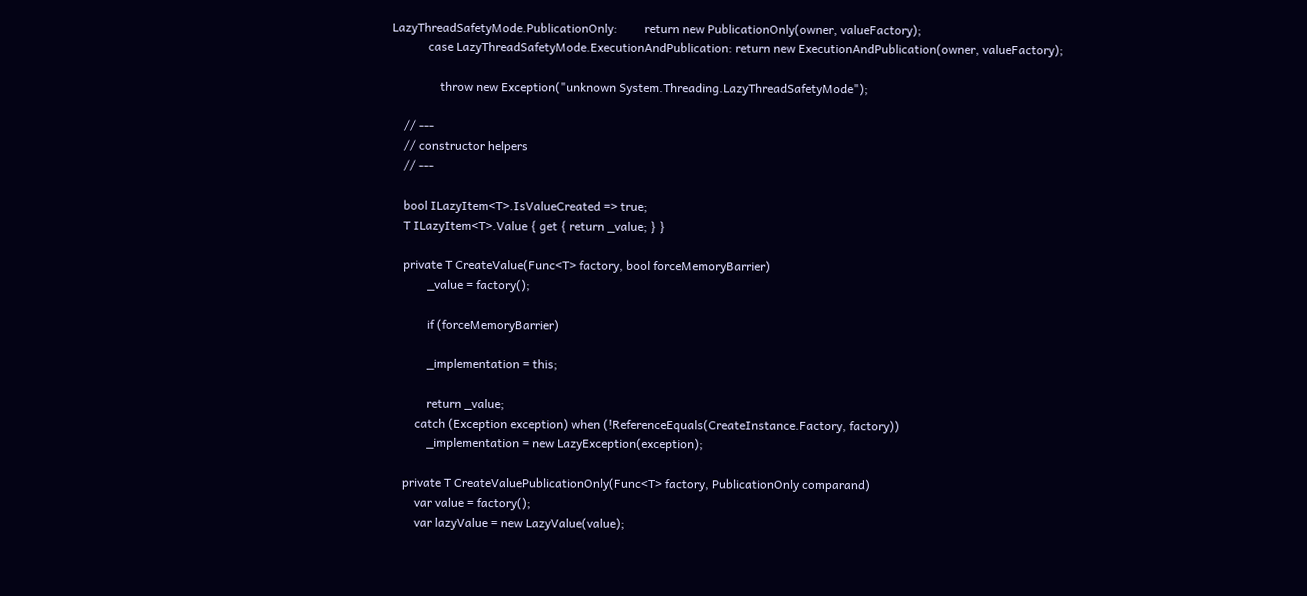LazyThreadSafetyMode.PublicationOnly:         return new PublicationOnly(owner, valueFactory);
            case LazyThreadSafetyMode.ExecutionAndPublication: return new ExecutionAndPublication(owner, valueFactory);

                throw new Exception("unknown System.Threading.LazyThreadSafetyMode");

    // ---
    // constructor helpers
    // ---

    bool ILazyItem<T>.IsValueCreated => true;
    T ILazyItem<T>.Value { get { return _value; } }

    private T CreateValue(Func<T> factory, bool forceMemoryBarrier)
            _value = factory();

            if (forceMemoryBarrier)

            _implementation = this;

            return _value;
        catch (Exception exception) when (!ReferenceEquals(CreateInstance.Factory, factory))
            _implementation = new LazyException(exception);

    private T CreateValuePublicationOnly(Func<T> factory, PublicationOnly comparand)
        var value = factory();
        var lazyValue = new LazyValue(value);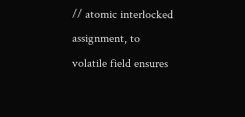// atomic interlocked assignment, to volatile field ensures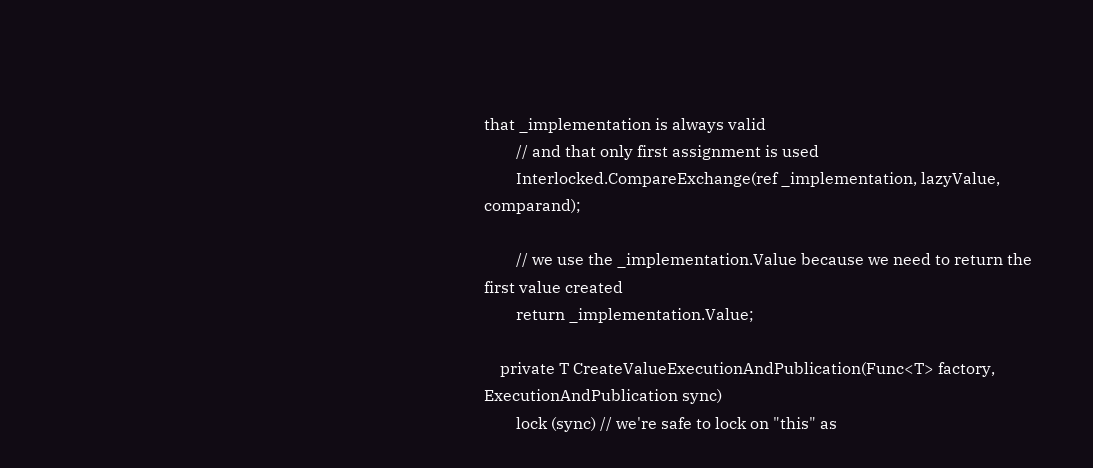that _implementation is always valid
        // and that only first assignment is used
        Interlocked.CompareExchange(ref _implementation, lazyValue, comparand);

        // we use the _implementation.Value because we need to return the first value created
        return _implementation.Value;

    private T CreateValueExecutionAndPublication(Func<T> factory, ExecutionAndPublication sync)
        lock (sync) // we're safe to lock on "this" as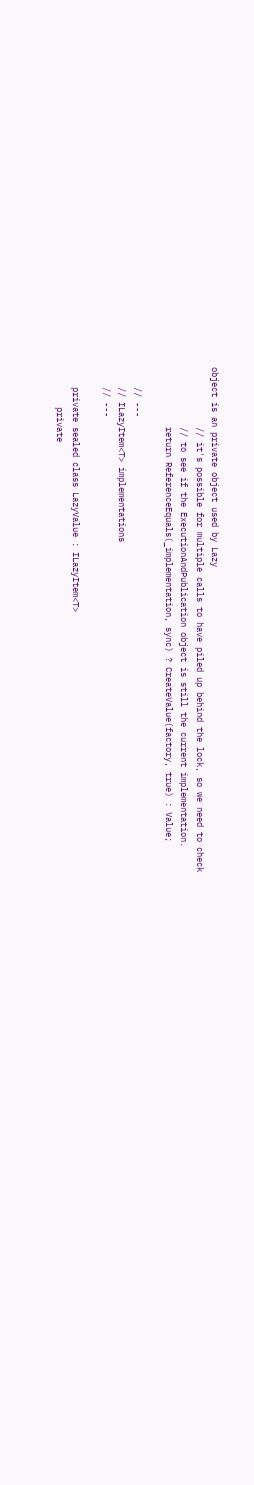object is an private object used by Lazy
            // it's possible for multiple calls to have piled up behind the lock, so we need to check
            // to see if the ExecutionAndPublication object is still the current implementation.
            return ReferenceEquals(_implementation, sync) ? CreateValue(factory, true) : Value;

    // ---
    // ILazyItem<T> implementations
    // ---

    private sealed class LazyValue : ILazyItem<T>
        private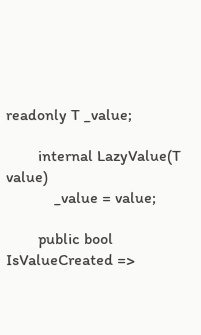readonly T _value;

        internal LazyValue(T value)
            _value = value;

        public bool IsValueCreated =>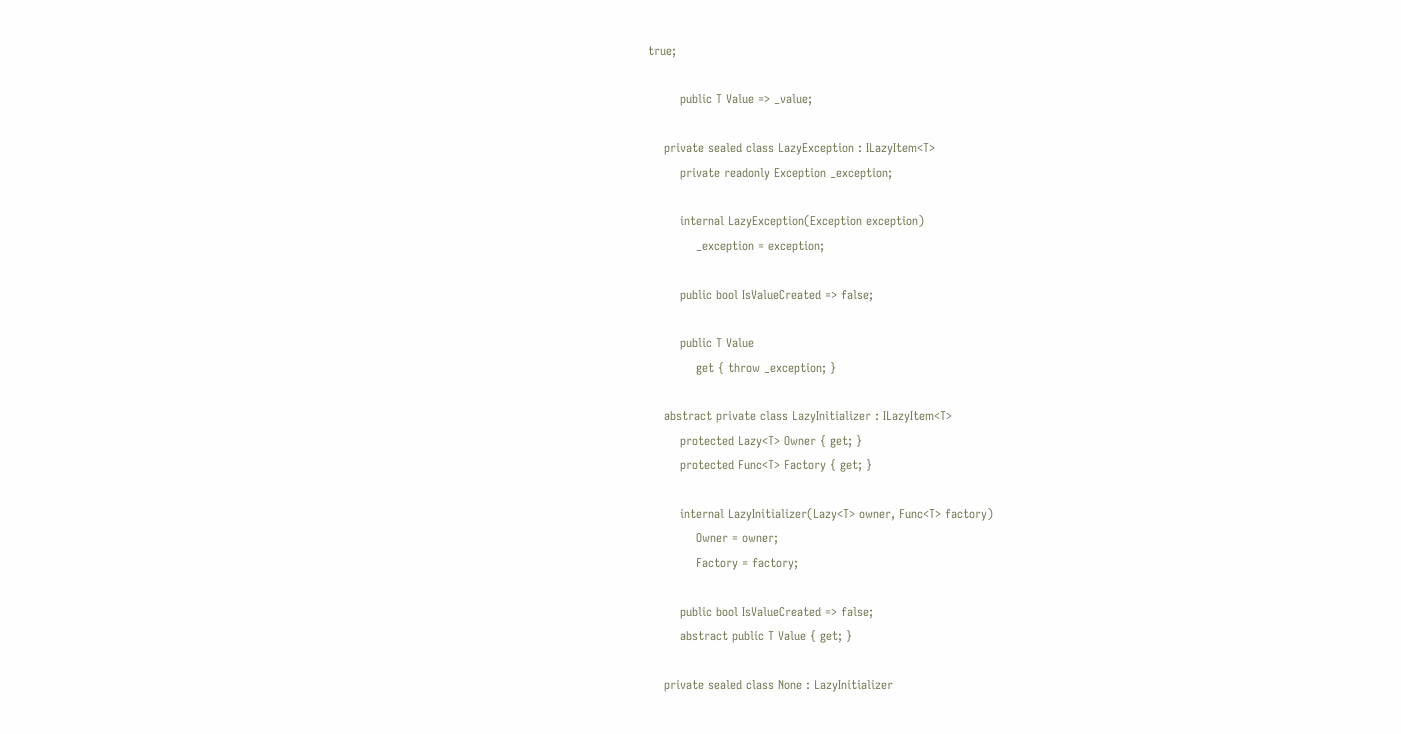true;

        public T Value => _value;

    private sealed class LazyException : ILazyItem<T>
        private readonly Exception _exception;

        internal LazyException(Exception exception)
            _exception = exception;

        public bool IsValueCreated => false;

        public T Value
            get { throw _exception; }

    abstract private class LazyInitializer : ILazyItem<T>
        protected Lazy<T> Owner { get; }
        protected Func<T> Factory { get; }

        internal LazyInitializer(Lazy<T> owner, Func<T> factory)
            Owner = owner;
            Factory = factory;

        public bool IsValueCreated => false;
        abstract public T Value { get; }

    private sealed class None : LazyInitializer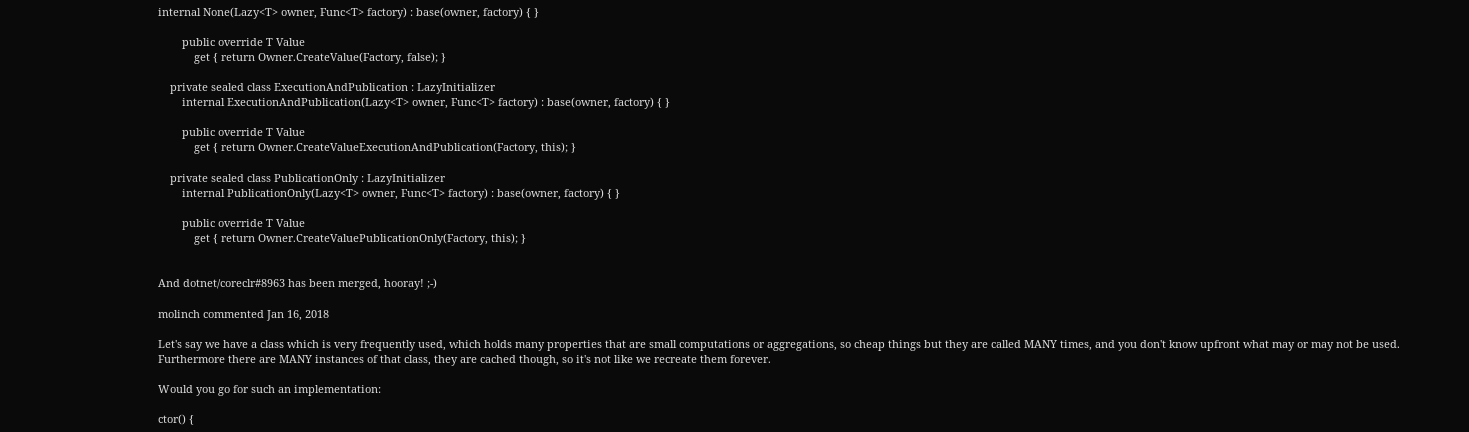internal None(Lazy<T> owner, Func<T> factory) : base(owner, factory) { }

        public override T Value
            get { return Owner.CreateValue(Factory, false); }

    private sealed class ExecutionAndPublication : LazyInitializer
        internal ExecutionAndPublication(Lazy<T> owner, Func<T> factory) : base(owner, factory) { }

        public override T Value
            get { return Owner.CreateValueExecutionAndPublication(Factory, this); }

    private sealed class PublicationOnly : LazyInitializer
        internal PublicationOnly(Lazy<T> owner, Func<T> factory) : base(owner, factory) { }

        public override T Value
            get { return Owner.CreateValuePublicationOnly(Factory, this); }


And dotnet/coreclr#8963 has been merged, hooray! ;-)

molinch commented Jan 16, 2018

Let's say we have a class which is very frequently used, which holds many properties that are small computations or aggregations, so cheap things but they are called MANY times, and you don't know upfront what may or may not be used.
Furthermore there are MANY instances of that class, they are cached though, so it's not like we recreate them forever.

Would you go for such an implementation:

ctor() {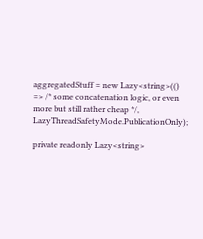aggregatedStuff = new Lazy<string>(() => /* some concatenation logic, or even more but still rather cheap */, LazyThreadSafetyMode.PublicationOnly);

private readonly Lazy<string>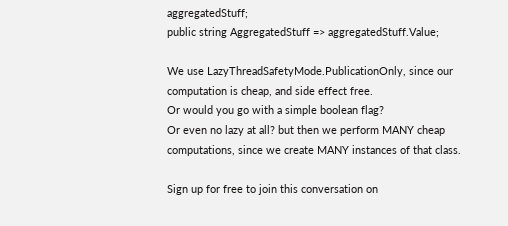aggregatedStuff;
public string AggregatedStuff => aggregatedStuff.Value;

We use LazyThreadSafetyMode.PublicationOnly, since our computation is cheap, and side effect free.
Or would you go with a simple boolean flag?
Or even no lazy at all? but then we perform MANY cheap computations, since we create MANY instances of that class.

Sign up for free to join this conversation on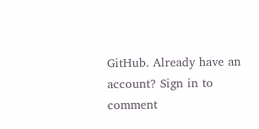GitHub. Already have an account? Sign in to comment